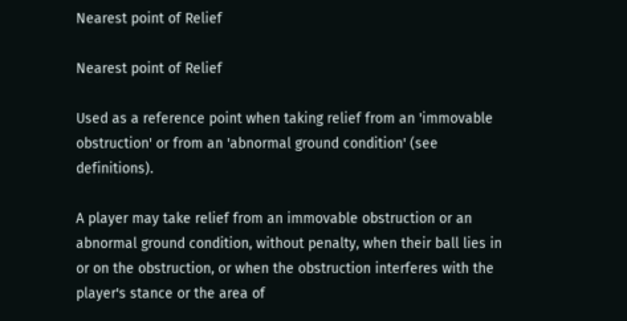Nearest point of Relief

Nearest point of Relief

Used as a reference point when taking relief from an 'immovable obstruction' or from an 'abnormal ground condition' (see definitions).

A player may take relief from an immovable obstruction or an abnormal ground condition, without penalty, when their ball lies in or on the obstruction, or when the obstruction interferes with the player's stance or the area of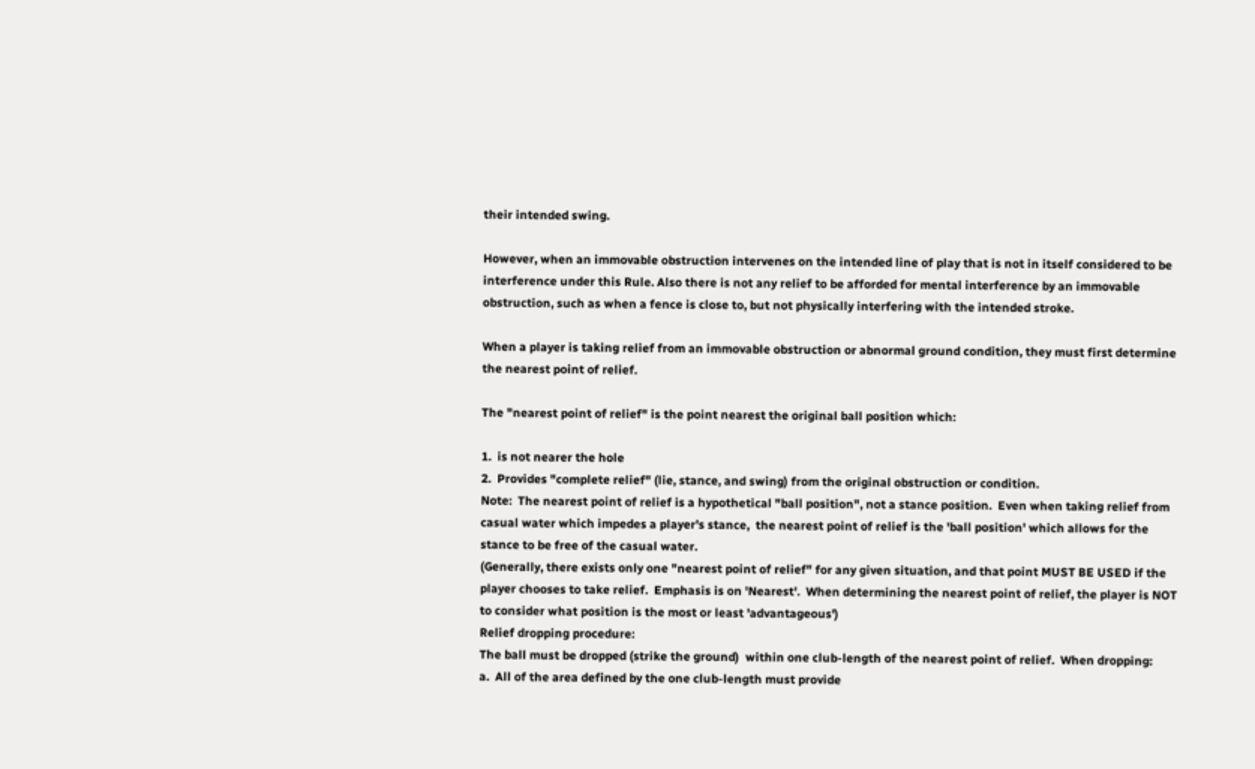their intended swing.

However, when an immovable obstruction intervenes on the intended line of play that is not in itself considered to be interference under this Rule. Also there is not any relief to be afforded for mental interference by an immovable obstruction, such as when a fence is close to, but not physically interfering with the intended stroke.

When a player is taking relief from an immovable obstruction or abnormal ground condition, they must first determine the nearest point of relief.

The "nearest point of relief" is the point nearest the original ball position which:

1.  is not nearer the hole
2.  Provides "complete relief" (lie, stance, and swing) from the original obstruction or condition.
Note:  The nearest point of relief is a hypothetical "ball position", not a stance position.  Even when taking relief from casual water which impedes a player's stance,  the nearest point of relief is the 'ball position' which allows for the stance to be free of the casual water.
(Generally, there exists only one "nearest point of relief" for any given situation, and that point MUST BE USED if the player chooses to take relief.  Emphasis is on 'Nearest'.  When determining the nearest point of relief, the player is NOT to consider what position is the most or least 'advantageous')
Relief dropping procedure:
The ball must be dropped (strike the ground)  within one club-length of the nearest point of relief.  When dropping:
a.  All of the area defined by the one club-length must provide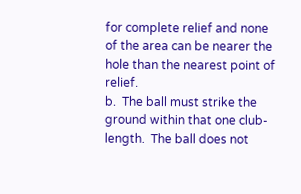for complete relief and none of the area can be nearer the hole than the nearest point of relief.
b.  The ball must strike the ground within that one club-length.  The ball does not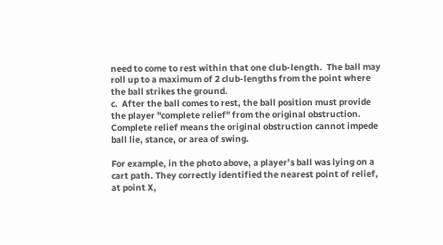need to come to rest within that one club-length.  The ball may roll up to a maximum of 2 club-lengths from the point where the ball strikes the ground.
c.  After the ball comes to rest, the ball position must provide the player "complete relief" from the original obstruction.  Complete relief means the original obstruction cannot impede ball lie, stance, or area of swing.

For example, in the photo above, a player’s ball was lying on a cart path. They correctly identified the nearest point of relief, at point X,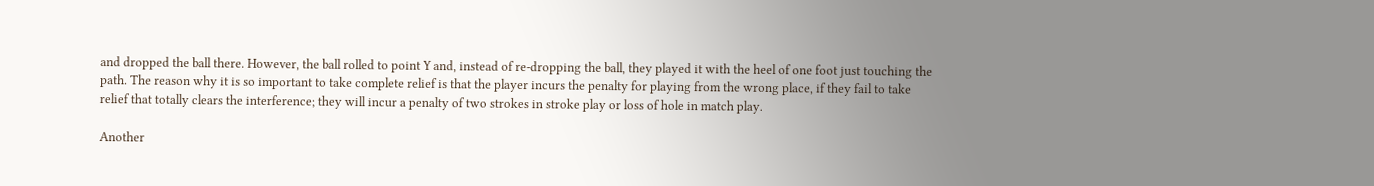and dropped the ball there. However, the ball rolled to point Y and, instead of re-dropping the ball, they played it with the heel of one foot just touching the path. The reason why it is so important to take complete relief is that the player incurs the penalty for playing from the wrong place, if they fail to take relief that totally clears the interference; they will incur a penalty of two strokes in stroke play or loss of hole in match play.

Another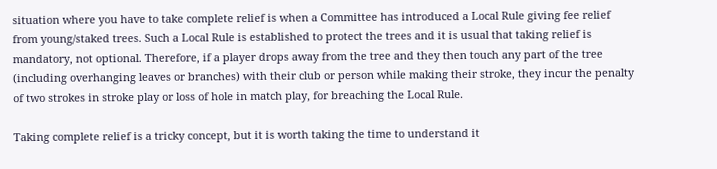situation where you have to take complete relief is when a Committee has introduced a Local Rule giving fee relief from young/staked trees. Such a Local Rule is established to protect the trees and it is usual that taking relief is mandatory, not optional. Therefore, if a player drops away from the tree and they then touch any part of the tree (including overhanging leaves or branches) with their club or person while making their stroke, they incur the penalty of two strokes in stroke play or loss of hole in match play, for breaching the Local Rule.

Taking complete relief is a tricky concept, but it is worth taking the time to understand it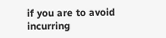if you are to avoid incurring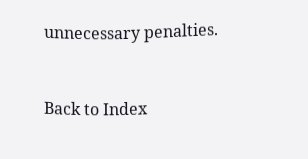unnecessary penalties.


Back to Index